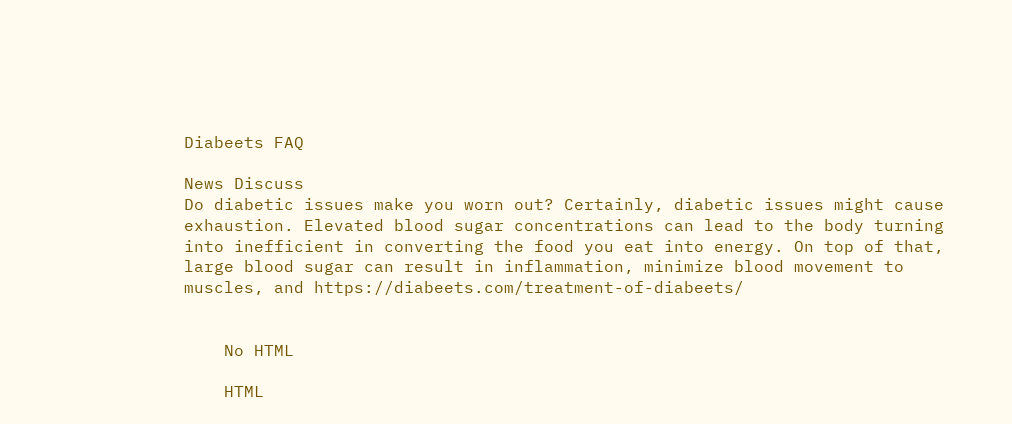Diabeets FAQ

News Discuss
Do diabetic issues make you worn out? Certainly, diabetic issues might cause exhaustion. Elevated blood sugar concentrations can lead to the body turning into inefficient in converting the food you eat into energy. On top of that, large blood sugar can result in inflammation, minimize blood movement to muscles, and https://diabeets.com/treatment-of-diabeets/


    No HTML

    HTML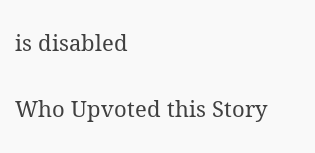is disabled

Who Upvoted this Story